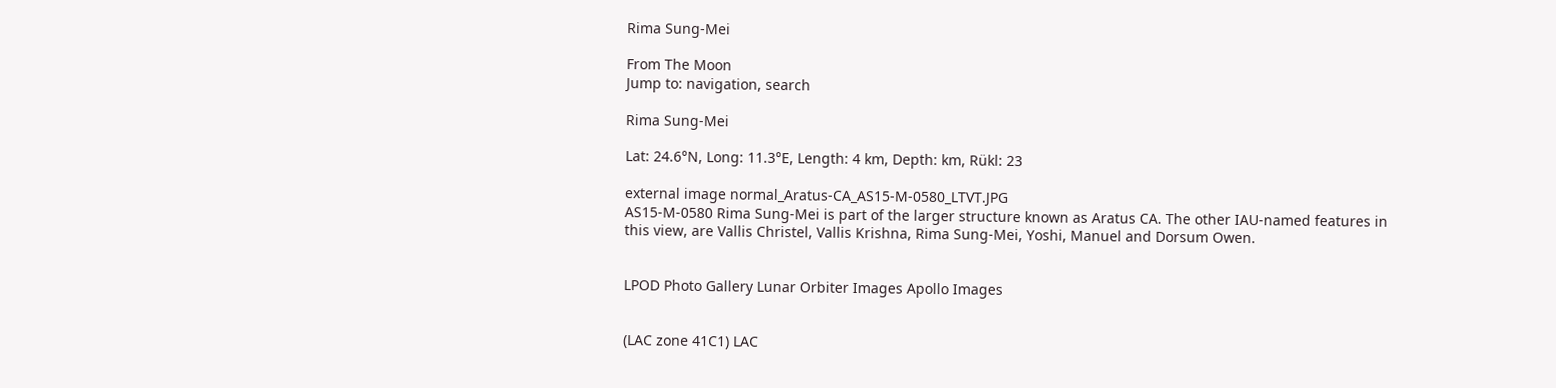Rima Sung-Mei

From The Moon
Jump to: navigation, search

Rima Sung-Mei

Lat: 24.6°N, Long: 11.3°E, Length: 4 km, Depth: km, Rükl: 23

external image normal_Aratus-CA_AS15-M-0580_LTVT.JPG
AS15-M-0580 Rima Sung-Mei is part of the larger structure known as Aratus CA. The other IAU-named features in this view, are Vallis Christel, Vallis Krishna, Rima Sung-Mei, Yoshi, Manuel and Dorsum Owen.


LPOD Photo Gallery Lunar Orbiter Images Apollo Images


(LAC zone 41C1) LAC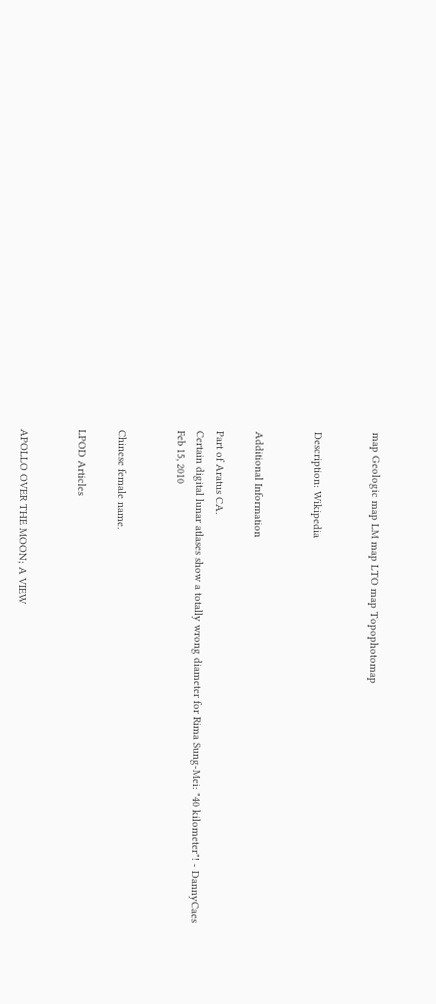map Geologic map LM map LTO map Topophotomap


Description: Wikipedia


Additional Information

Part of Aratus CA.
Certain digital lunar atlases show a totally wrong diameter for Rima Sung-Mei: "40 kilometer"! - DannyCaes Feb 15, 2010


Chinese female name.

LPOD Articles


APOLLO OVER THE MOON; A VIEW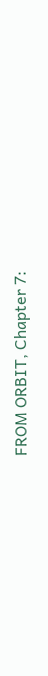FROM ORBIT, Chapter 7: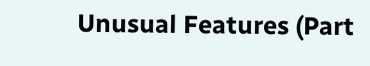Unusual Features (Part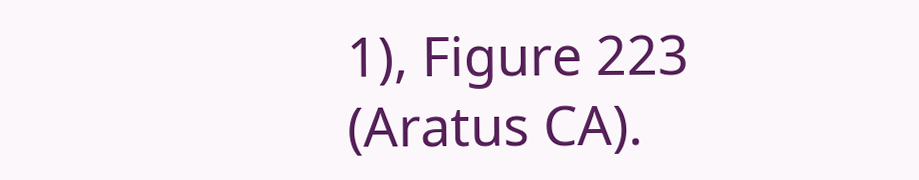1), Figure 223 (Aratus CA).